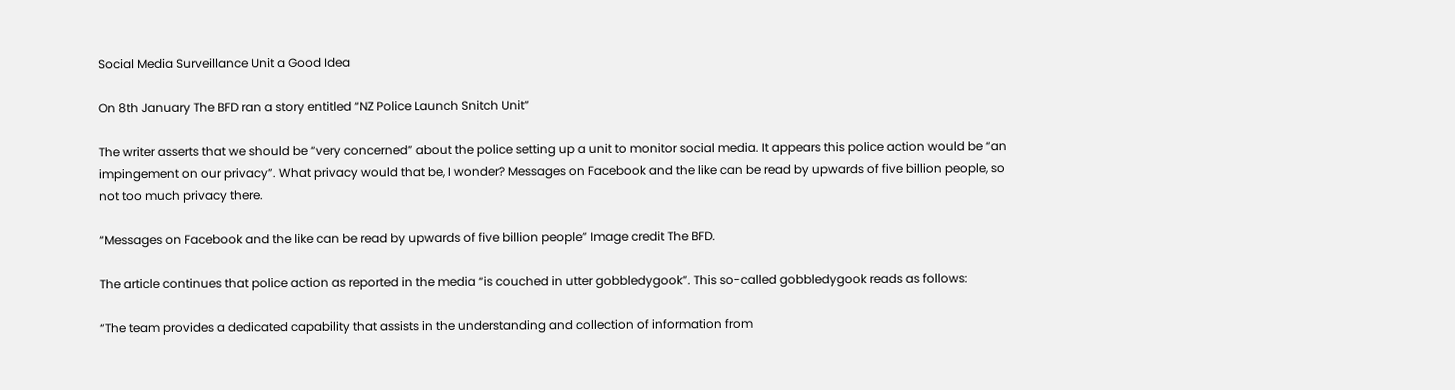Social Media Surveillance Unit a Good Idea

On 8th January The BFD ran a story entitled “NZ Police Launch Snitch Unit”

The writer asserts that we should be “very concerned” about the police setting up a unit to monitor social media. It appears this police action would be “an impingement on our privacy”. What privacy would that be, I wonder? Messages on Facebook and the like can be read by upwards of five billion people, so not too much privacy there.

“Messages on Facebook and the like can be read by upwards of five billion people” Image credit The BFD.

The article continues that police action as reported in the media “is couched in utter gobbledygook”. This so-called gobbledygook reads as follows:

“The team provides a dedicated capability that assists in the understanding and collection of information from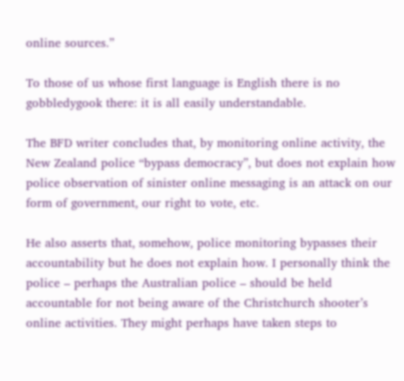online sources.”

To those of us whose first language is English there is no gobbledygook there: it is all easily understandable.

The BFD writer concludes that, by monitoring online activity, the New Zealand police “bypass democracy”, but does not explain how police observation of sinister online messaging is an attack on our form of government, our right to vote, etc.

He also asserts that, somehow, police monitoring bypasses their accountability but he does not explain how. I personally think the police – perhaps the Australian police – should be held accountable for not being aware of the Christchurch shooter’s online activities. They might perhaps have taken steps to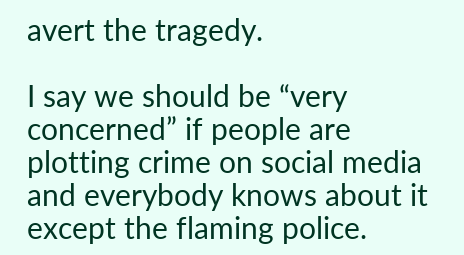avert the tragedy.

I say we should be “very concerned” if people are plotting crime on social media and everybody knows about it except the flaming police.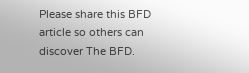Please share this BFD article so others can discover The BFD.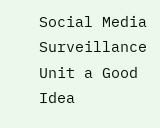Social Media Surveillance Unit a Good Idea